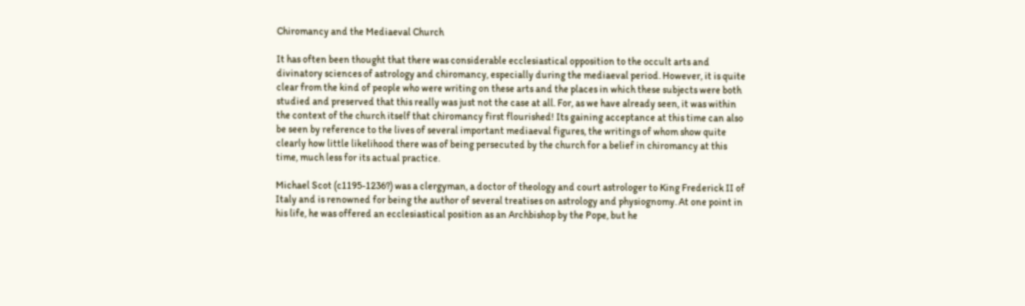Chiromancy and the Mediaeval Church

It has often been thought that there was considerable ecclesiastical opposition to the occult arts and divinatory sciences of astrology and chiromancy, especially during the mediaeval period. However, it is quite clear from the kind of people who were writing on these arts and the places in which these subjects were both studied and preserved that this really was just not the case at all. For, as we have already seen, it was within the context of the church itself that chiromancy first flourished! Its gaining acceptance at this time can also be seen by reference to the lives of several important mediaeval figures, the writings of whom show quite clearly how little likelihood there was of being persecuted by the church for a belief in chiromancy at this time, much less for its actual practice.

Michael Scot (c1195-1236?) was a clergyman, a doctor of theology and court astrologer to King Frederick II of Italy and is renowned for being the author of several treatises on astrology and physiognomy. At one point in his life, he was offered an ecclesiastical position as an Archbishop by the Pope, but he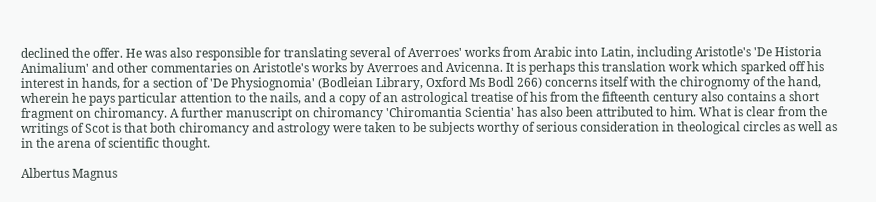declined the offer. He was also responsible for translating several of Averroes' works from Arabic into Latin, including Aristotle's 'De Historia Animalium' and other commentaries on Aristotle's works by Averroes and Avicenna. It is perhaps this translation work which sparked off his interest in hands, for a section of 'De Physiognomia' (Bodleian Library, Oxford Ms Bodl 266) concerns itself with the chirognomy of the hand, wherein he pays particular attention to the nails, and a copy of an astrological treatise of his from the fifteenth century also contains a short fragment on chiromancy. A further manuscript on chiromancy 'Chiromantia Scientia' has also been attributed to him. What is clear from the writings of Scot is that both chiromancy and astrology were taken to be subjects worthy of serious consideration in theological circles as well as in the arena of scientific thought.

Albertus Magnus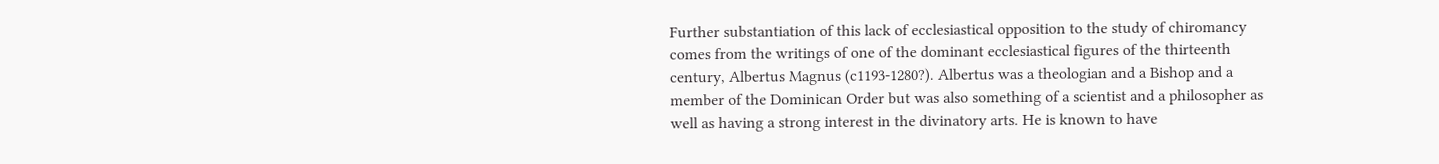Further substantiation of this lack of ecclesiastical opposition to the study of chiromancy comes from the writings of one of the dominant ecclesiastical figures of the thirteenth century, Albertus Magnus (c1193-1280?). Albertus was a theologian and a Bishop and a member of the Dominican Order but was also something of a scientist and a philosopher as well as having a strong interest in the divinatory arts. He is known to have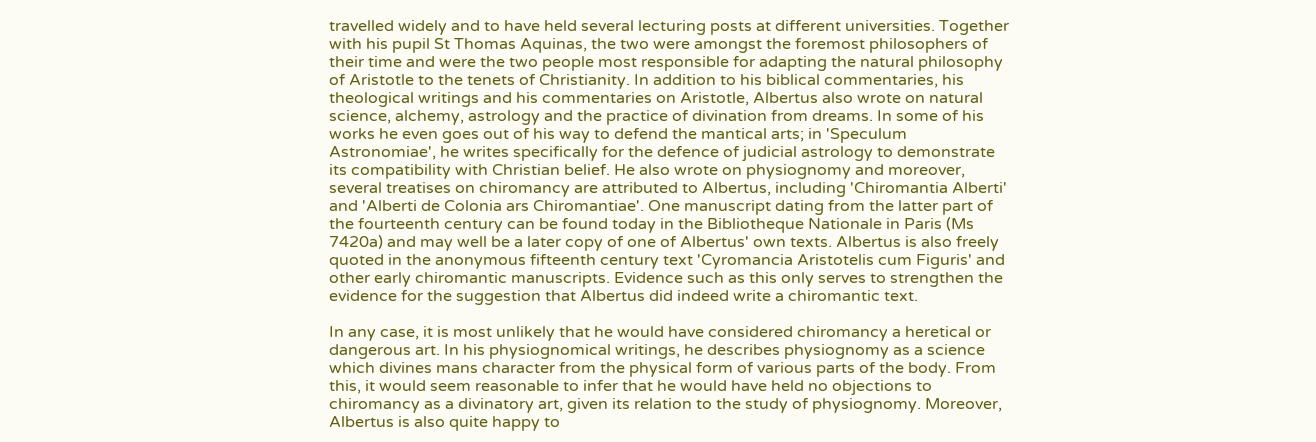travelled widely and to have held several lecturing posts at different universities. Together with his pupil St Thomas Aquinas, the two were amongst the foremost philosophers of their time and were the two people most responsible for adapting the natural philosophy of Aristotle to the tenets of Christianity. In addition to his biblical commentaries, his theological writings and his commentaries on Aristotle, Albertus also wrote on natural science, alchemy, astrology and the practice of divination from dreams. In some of his works he even goes out of his way to defend the mantical arts; in 'Speculum Astronomiae', he writes specifically for the defence of judicial astrology to demonstrate its compatibility with Christian belief. He also wrote on physiognomy and moreover, several treatises on chiromancy are attributed to Albertus, including 'Chiromantia Alberti' and 'Alberti de Colonia ars Chiromantiae'. One manuscript dating from the latter part of the fourteenth century can be found today in the Bibliotheque Nationale in Paris (Ms 7420a) and may well be a later copy of one of Albertus' own texts. Albertus is also freely quoted in the anonymous fifteenth century text 'Cyromancia Aristotelis cum Figuris' and other early chiromantic manuscripts. Evidence such as this only serves to strengthen the evidence for the suggestion that Albertus did indeed write a chiromantic text.

In any case, it is most unlikely that he would have considered chiromancy a heretical or dangerous art. In his physiognomical writings, he describes physiognomy as a science which divines mans character from the physical form of various parts of the body. From this, it would seem reasonable to infer that he would have held no objections to chiromancy as a divinatory art, given its relation to the study of physiognomy. Moreover, Albertus is also quite happy to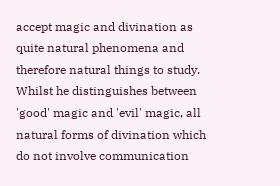accept magic and divination as quite natural phenomena and therefore natural things to study. Whilst he distinguishes between 'good' magic and 'evil' magic, all natural forms of divination which do not involve communication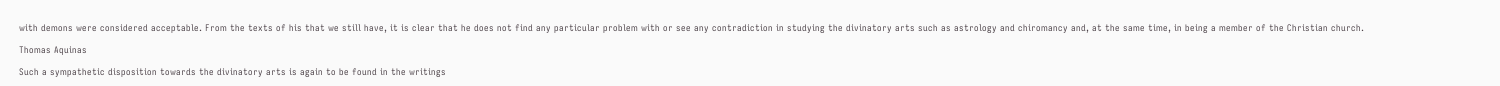with demons were considered acceptable. From the texts of his that we still have, it is clear that he does not find any particular problem with or see any contradiction in studying the divinatory arts such as astrology and chiromancy and, at the same time, in being a member of the Christian church.

Thomas Aquinas

Such a sympathetic disposition towards the divinatory arts is again to be found in the writings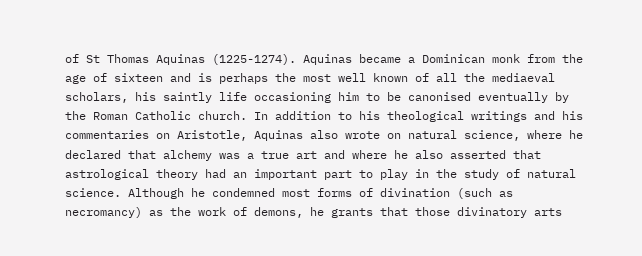of St Thomas Aquinas (1225-1274). Aquinas became a Dominican monk from the age of sixteen and is perhaps the most well known of all the mediaeval scholars, his saintly life occasioning him to be canonised eventually by the Roman Catholic church. In addition to his theological writings and his commentaries on Aristotle, Aquinas also wrote on natural science, where he declared that alchemy was a true art and where he also asserted that astrological theory had an important part to play in the study of natural science. Although he condemned most forms of divination (such as necromancy) as the work of demons, he grants that those divinatory arts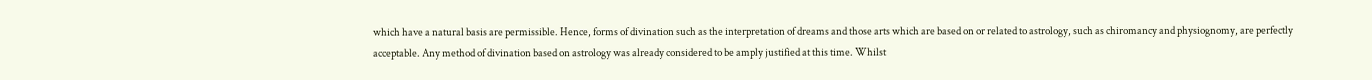which have a natural basis are permissible. Hence, forms of divination such as the interpretation of dreams and those arts which are based on or related to astrology, such as chiromancy and physiognomy, are perfectly acceptable. Any method of divination based on astrology was already considered to be amply justified at this time. Whilst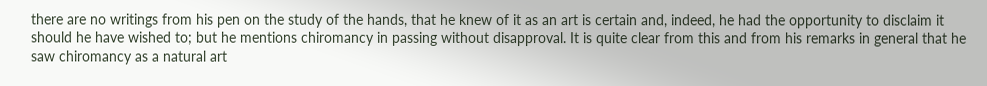there are no writings from his pen on the study of the hands, that he knew of it as an art is certain and, indeed, he had the opportunity to disclaim it should he have wished to; but he mentions chiromancy in passing without disapproval. It is quite clear from this and from his remarks in general that he saw chiromancy as a natural art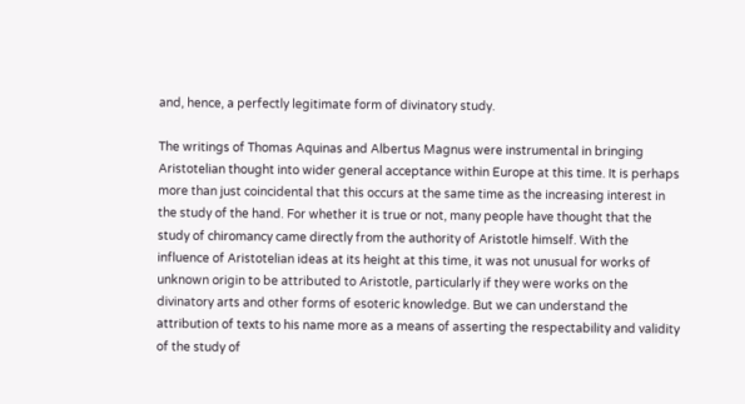and, hence, a perfectly legitimate form of divinatory study.

The writings of Thomas Aquinas and Albertus Magnus were instrumental in bringing Aristotelian thought into wider general acceptance within Europe at this time. It is perhaps more than just coincidental that this occurs at the same time as the increasing interest in the study of the hand. For whether it is true or not, many people have thought that the study of chiromancy came directly from the authority of Aristotle himself. With the influence of Aristotelian ideas at its height at this time, it was not unusual for works of unknown origin to be attributed to Aristotle, particularly if they were works on the divinatory arts and other forms of esoteric knowledge. But we can understand the attribution of texts to his name more as a means of asserting the respectability and validity of the study of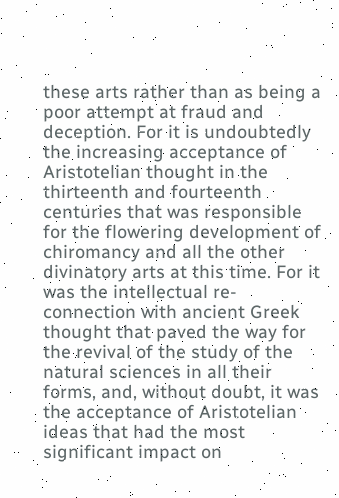these arts rather than as being a poor attempt at fraud and deception. For it is undoubtedly the increasing acceptance of Aristotelian thought in the thirteenth and fourteenth centuries that was responsible for the flowering development of chiromancy and all the other divinatory arts at this time. For it was the intellectual re-connection with ancient Greek thought that paved the way for the revival of the study of the natural sciences in all their forms, and, without doubt, it was the acceptance of Aristotelian ideas that had the most significant impact on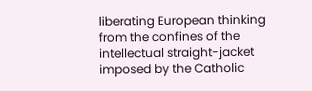liberating European thinking from the confines of the intellectual straight-jacket imposed by the Catholic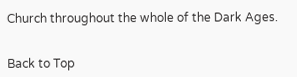Church throughout the whole of the Dark Ages.


Back to Top